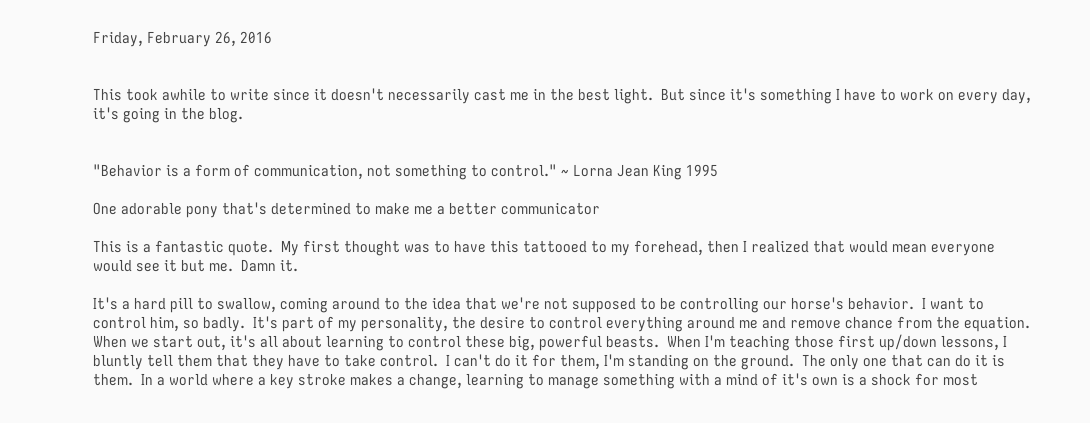Friday, February 26, 2016


This took awhile to write since it doesn't necessarily cast me in the best light.  But since it's something I have to work on every day, it's going in the blog.


"Behavior is a form of communication, not something to control." ~ Lorna Jean King 1995

One adorable pony that's determined to make me a better communicator

This is a fantastic quote.  My first thought was to have this tattooed to my forehead, then I realized that would mean everyone would see it but me.  Damn it.

It's a hard pill to swallow, coming around to the idea that we're not supposed to be controlling our horse's behavior.  I want to control him, so badly.  It's part of my personality, the desire to control everything around me and remove chance from the equation.  When we start out, it's all about learning to control these big, powerful beasts.  When I'm teaching those first up/down lessons, I bluntly tell them that they have to take control.  I can't do it for them, I'm standing on the ground.  The only one that can do it is them.  In a world where a key stroke makes a change, learning to manage something with a mind of it's own is a shock for most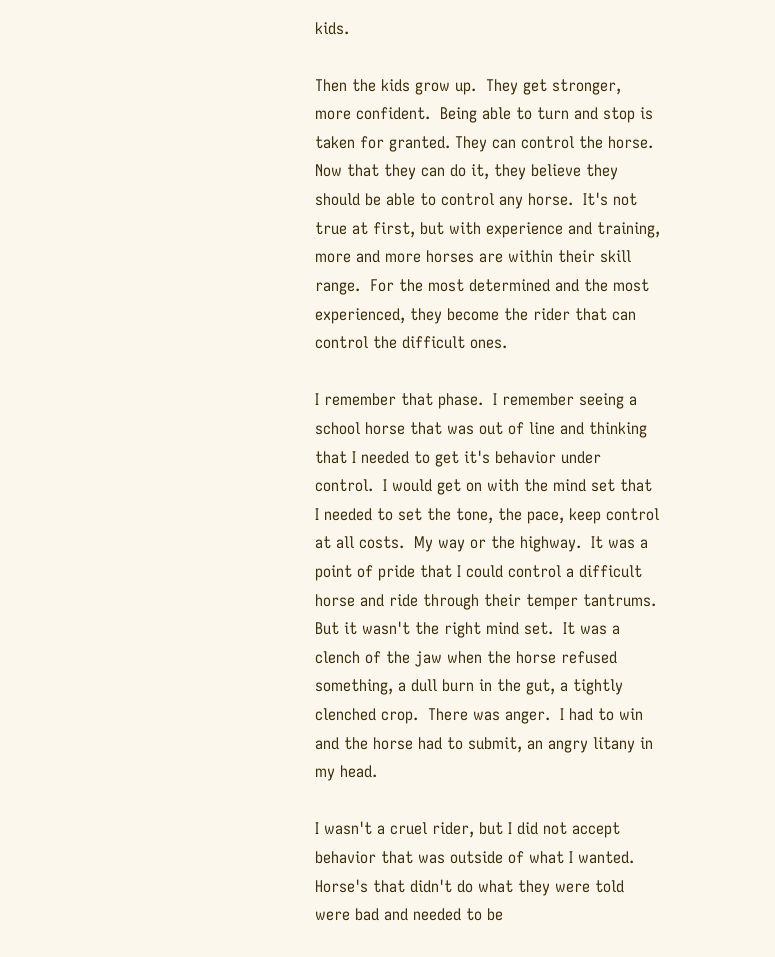kids.

Then the kids grow up.  They get stronger, more confident.  Being able to turn and stop is taken for granted. They can control the horse.  Now that they can do it, they believe they should be able to control any horse.  It's not true at first, but with experience and training, more and more horses are within their skill range.  For the most determined and the most experienced, they become the rider that can control the difficult ones.

I remember that phase.  I remember seeing a school horse that was out of line and thinking that I needed to get it's behavior under control.  I would get on with the mind set that I needed to set the tone, the pace, keep control at all costs.  My way or the highway.  It was a point of pride that I could control a difficult horse and ride through their temper tantrums.  But it wasn't the right mind set.  It was a clench of the jaw when the horse refused something, a dull burn in the gut, a tightly clenched crop.  There was anger.  I had to win and the horse had to submit, an angry litany in my head.

I wasn't a cruel rider, but I did not accept behavior that was outside of what I wanted.  Horse's that didn't do what they were told were bad and needed to be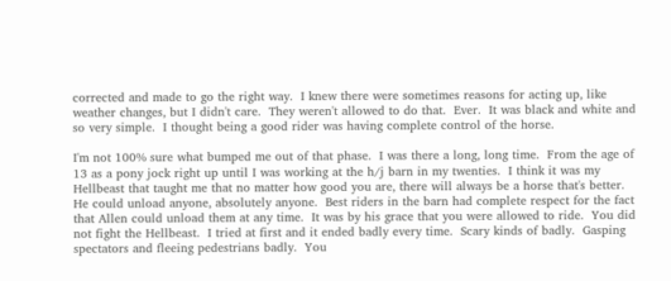corrected and made to go the right way.  I knew there were sometimes reasons for acting up, like weather changes, but I didn't care.  They weren't allowed to do that.  Ever.  It was black and white and so very simple.  I thought being a good rider was having complete control of the horse.

I'm not 100% sure what bumped me out of that phase.  I was there a long, long time.  From the age of 13 as a pony jock right up until I was working at the h/j barn in my twenties.  I think it was my Hellbeast that taught me that no matter how good you are, there will always be a horse that's better.  He could unload anyone, absolutely anyone.  Best riders in the barn had complete respect for the fact that Allen could unload them at any time.  It was by his grace that you were allowed to ride.  You did not fight the Hellbeast.  I tried at first and it ended badly every time.  Scary kinds of badly.  Gasping spectators and fleeing pedestrians badly.  You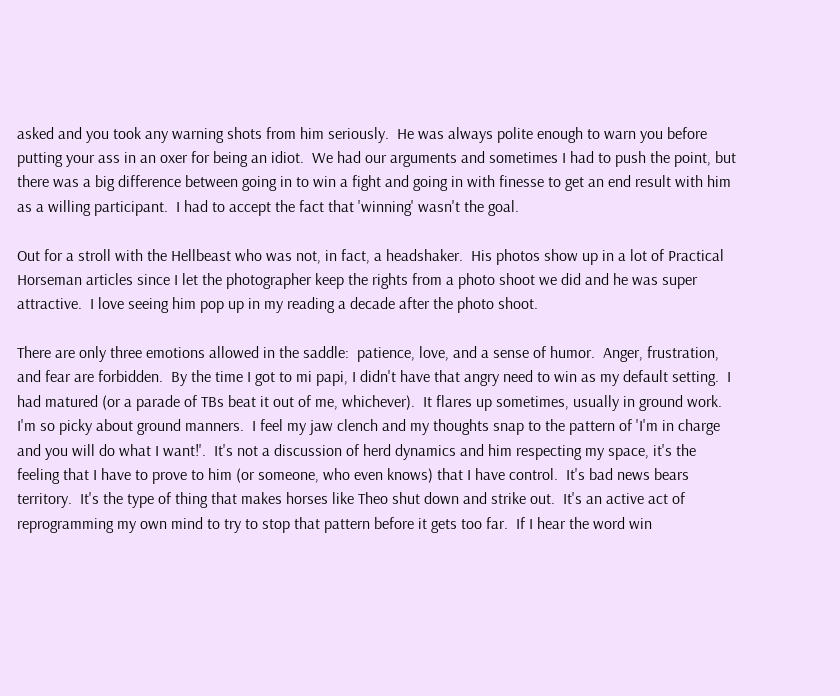asked and you took any warning shots from him seriously.  He was always polite enough to warn you before putting your ass in an oxer for being an idiot.  We had our arguments and sometimes I had to push the point, but there was a big difference between going in to win a fight and going in with finesse to get an end result with him as a willing participant.  I had to accept the fact that 'winning' wasn't the goal.

Out for a stroll with the Hellbeast who was not, in fact, a headshaker.  His photos show up in a lot of Practical Horseman articles since I let the photographer keep the rights from a photo shoot we did and he was super attractive.  I love seeing him pop up in my reading a decade after the photo shoot.

There are only three emotions allowed in the saddle:  patience, love, and a sense of humor.  Anger, frustration, and fear are forbidden.  By the time I got to mi papi, I didn't have that angry need to win as my default setting.  I had matured (or a parade of TBs beat it out of me, whichever).  It flares up sometimes, usually in ground work.  I'm so picky about ground manners.  I feel my jaw clench and my thoughts snap to the pattern of 'I'm in charge and you will do what I want!'.  It's not a discussion of herd dynamics and him respecting my space, it's the feeling that I have to prove to him (or someone, who even knows) that I have control.  It's bad news bears territory.  It's the type of thing that makes horses like Theo shut down and strike out.  It's an active act of reprogramming my own mind to try to stop that pattern before it gets too far.  If I hear the word win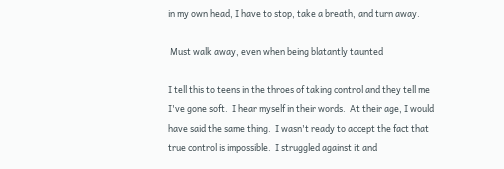in my own head, I have to stop, take a breath, and turn away.

 Must walk away, even when being blatantly taunted

I tell this to teens in the throes of taking control and they tell me I've gone soft.  I hear myself in their words.  At their age, I would have said the same thing.  I wasn't ready to accept the fact that true control is impossible.  I struggled against it and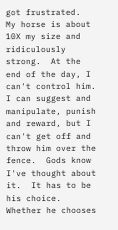got frustrated.  My horse is about 10X my size and ridiculously strong.  At the end of the day, I can't control him.   I can suggest and manipulate, punish and reward, but I can't get off and throw him over the fence.  Gods know I've thought about it.  It has to be his choice.  Whether he chooses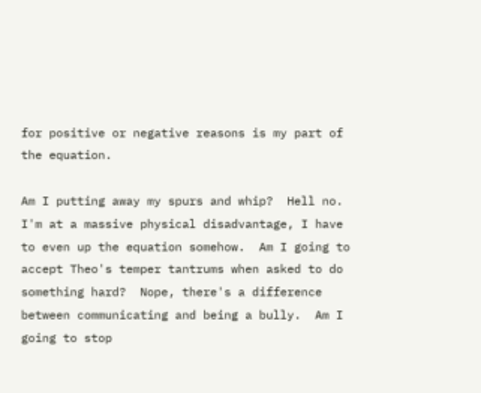for positive or negative reasons is my part of the equation.

Am I putting away my spurs and whip?  Hell no.  I'm at a massive physical disadvantage, I have to even up the equation somehow.  Am I going to accept Theo's temper tantrums when asked to do something hard?  Nope, there's a difference between communicating and being a bully.  Am I going to stop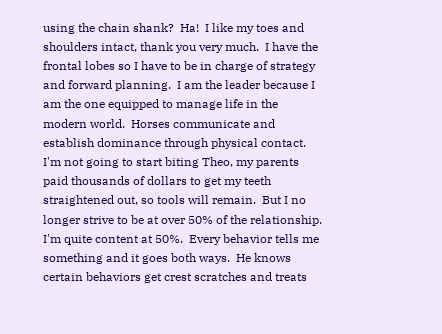using the chain shank?  Ha!  I like my toes and shoulders intact, thank you very much.  I have the frontal lobes so I have to be in charge of strategy and forward planning.  I am the leader because I am the one equipped to manage life in the modern world.  Horses communicate and establish dominance through physical contact.  I'm not going to start biting Theo, my parents paid thousands of dollars to get my teeth straightened out, so tools will remain.  But I no longer strive to be at over 50% of the relationship.  I'm quite content at 50%.  Every behavior tells me something and it goes both ways.  He knows certain behaviors get crest scratches and treats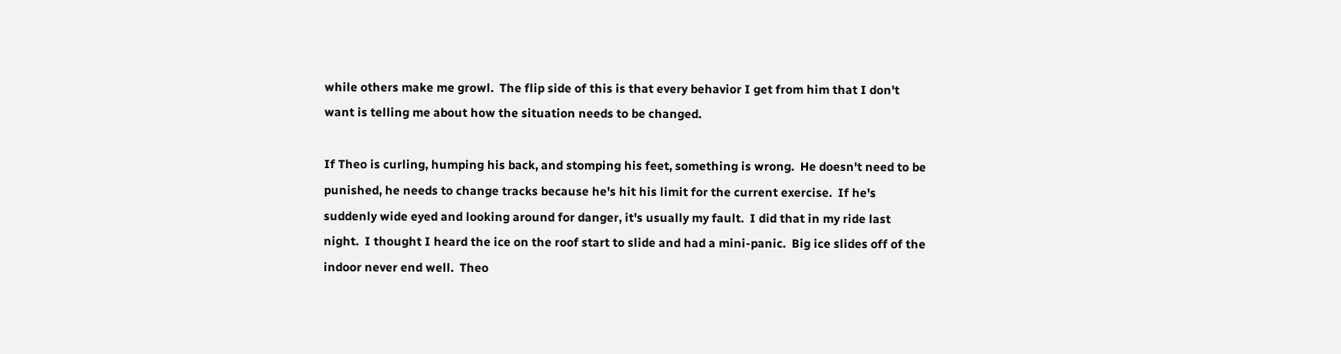while others make me growl.  The flip side of this is that every behavior I get from him that I don't want is telling me about how the situation needs to be changed.

If Theo is curling, humping his back, and stomping his feet, something is wrong.  He doesn't need to be punished, he needs to change tracks because he's hit his limit for the current exercise.  If he's suddenly wide eyed and looking around for danger, it's usually my fault.  I did that in my ride last night.  I thought I heard the ice on the roof start to slide and had a mini-panic.  Big ice slides off of the indoor never end well.  Theo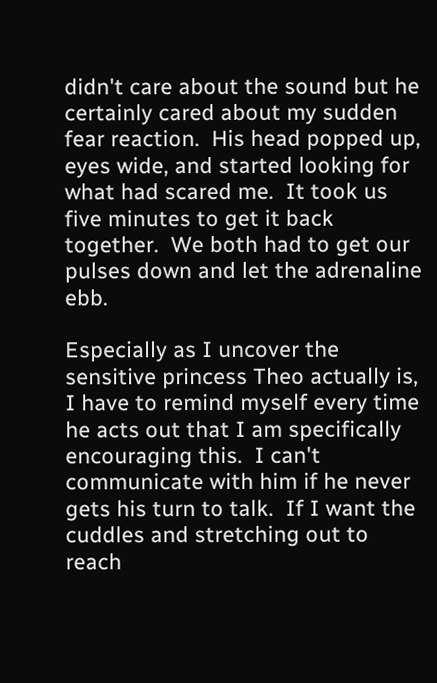didn't care about the sound but he certainly cared about my sudden fear reaction.  His head popped up, eyes wide, and started looking for what had scared me.  It took us five minutes to get it back together.  We both had to get our pulses down and let the adrenaline ebb.

Especially as I uncover the sensitive princess Theo actually is, I have to remind myself every time he acts out that I am specifically encouraging this.  I can't communicate with him if he never gets his turn to talk.  If I want the cuddles and stretching out to reach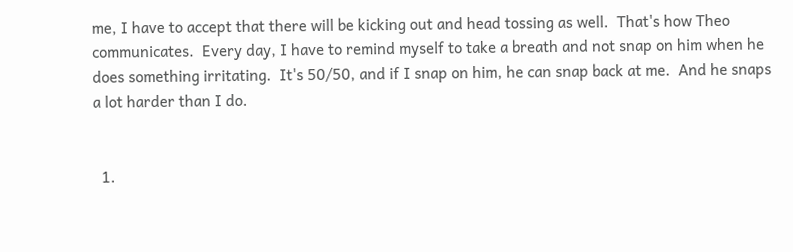me, I have to accept that there will be kicking out and head tossing as well.  That's how Theo communicates.  Every day, I have to remind myself to take a breath and not snap on him when he does something irritating.  It's 50/50, and if I snap on him, he can snap back at me.  And he snaps a lot harder than I do.


  1.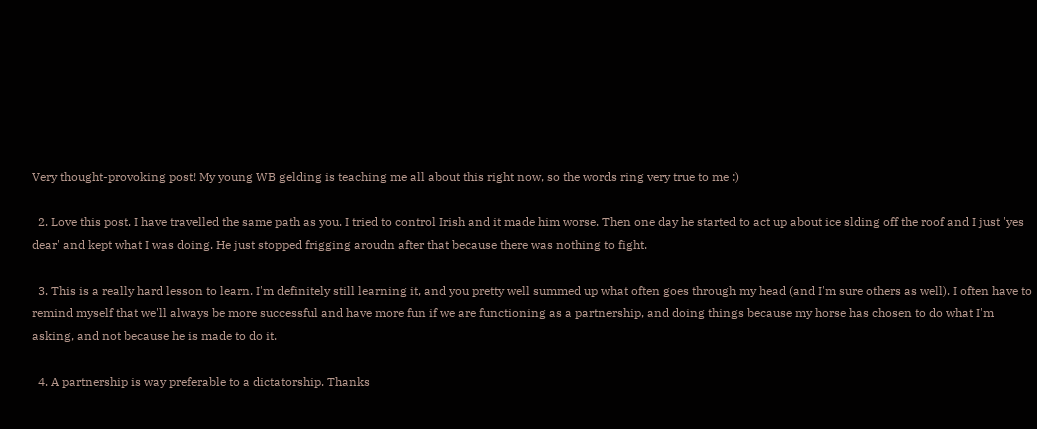Very thought-provoking post! My young WB gelding is teaching me all about this right now, so the words ring very true to me :)

  2. Love this post. I have travelled the same path as you. I tried to control Irish and it made him worse. Then one day he started to act up about ice slding off the roof and I just 'yes dear' and kept what I was doing. He just stopped frigging aroudn after that because there was nothing to fight.

  3. This is a really hard lesson to learn. I'm definitely still learning it, and you pretty well summed up what often goes through my head (and I'm sure others as well). I often have to remind myself that we'll always be more successful and have more fun if we are functioning as a partnership, and doing things because my horse has chosen to do what I'm asking, and not because he is made to do it.

  4. A partnership is way preferable to a dictatorship. Thanks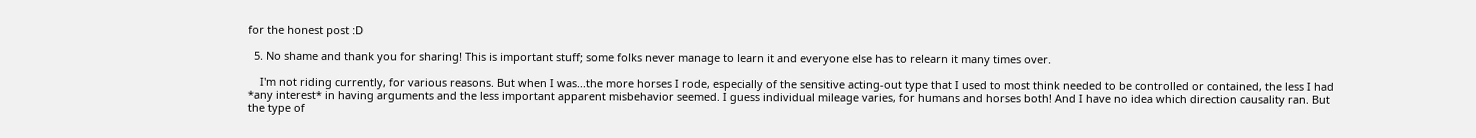for the honest post :D

  5. No shame and thank you for sharing! This is important stuff; some folks never manage to learn it and everyone else has to relearn it many times over.

    I'm not riding currently, for various reasons. But when I was...the more horses I rode, especially of the sensitive acting-out type that I used to most think needed to be controlled or contained, the less I had *any interest* in having arguments and the less important apparent misbehavior seemed. I guess individual mileage varies, for humans and horses both! And I have no idea which direction causality ran. But the type of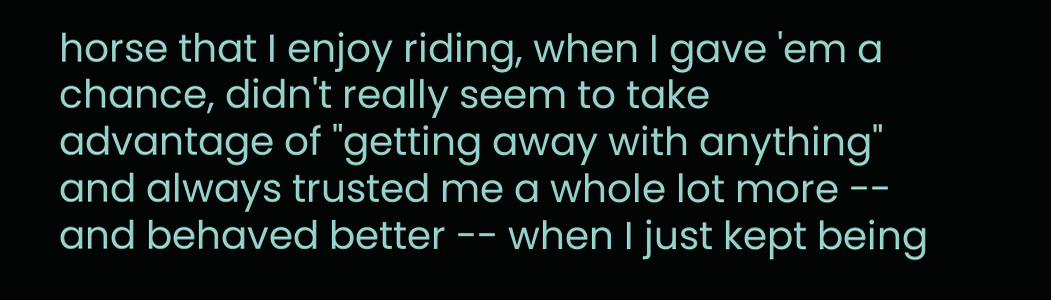horse that I enjoy riding, when I gave 'em a chance, didn't really seem to take advantage of "getting away with anything" and always trusted me a whole lot more -- and behaved better -- when I just kept being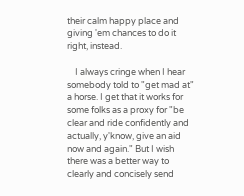their calm happy place and giving 'em chances to do it right, instead.

    I always cringe when I hear somebody told to "get mad at" a horse. I get that it works for some folks as a proxy for "be clear and ride confidently and actually, y'know, give an aid now and again." But I wish there was a better way to clearly and concisely send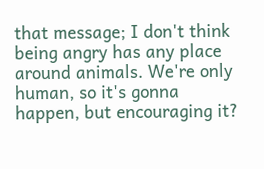that message; I don't think being angry has any place around animals. We're only human, so it's gonna happen, but encouraging it?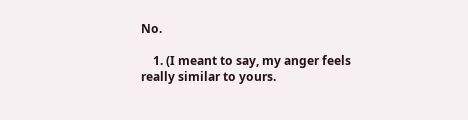No.

    1. (I meant to say, my anger feels really similar to yours.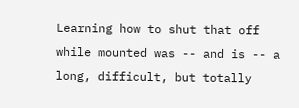Learning how to shut that off while mounted was -- and is -- a long, difficult, but totally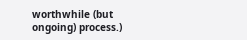worthwhile (but ongoing) process.)